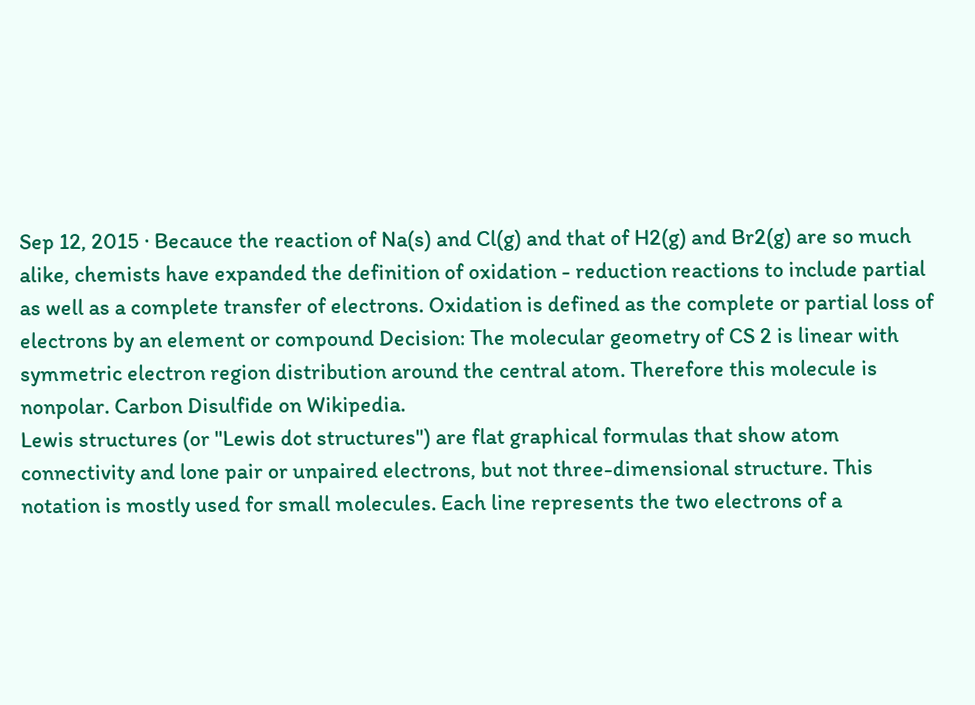Sep 12, 2015 · Becauce the reaction of Na(s) and Cl(g) and that of H2(g) and Br2(g) are so much alike, chemists have expanded the definition of oxidation - reduction reactions to include partial as well as a complete transfer of electrons. Oxidation is defined as the complete or partial loss of electrons by an element or compound Decision: The molecular geometry of CS 2 is linear with symmetric electron region distribution around the central atom. Therefore this molecule is nonpolar. Carbon Disulfide on Wikipedia.
Lewis structures (or "Lewis dot structures") are flat graphical formulas that show atom connectivity and lone pair or unpaired electrons, but not three-dimensional structure. This notation is mostly used for small molecules. Each line represents the two electrons of a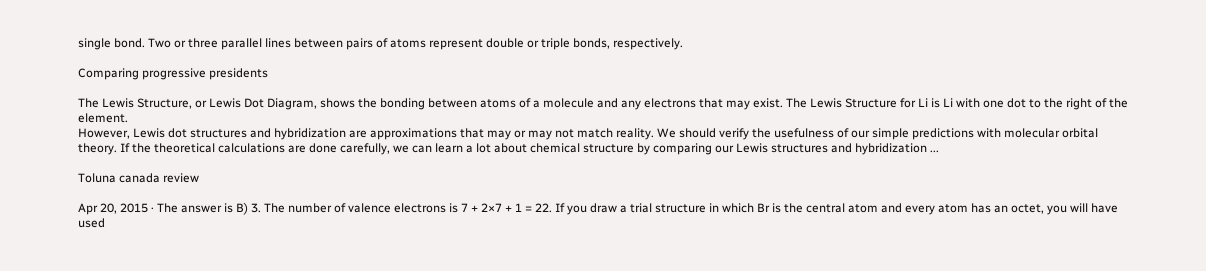single bond. Two or three parallel lines between pairs of atoms represent double or triple bonds, respectively.

Comparing progressive presidents

The Lewis Structure, or Lewis Dot Diagram, shows the bonding between atoms of a molecule and any electrons that may exist. The Lewis Structure for Li is Li with one dot to the right of the element.
However, Lewis dot structures and hybridization are approximations that may or may not match reality. We should verify the usefulness of our simple predictions with molecular orbital theory. If the theoretical calculations are done carefully, we can learn a lot about chemical structure by comparing our Lewis structures and hybridization ...

Toluna canada review

Apr 20, 2015 · The answer is B) 3. The number of valence electrons is 7 + 2×7 + 1 = 22. If you draw a trial structure in which Br is the central atom and every atom has an octet, you will have used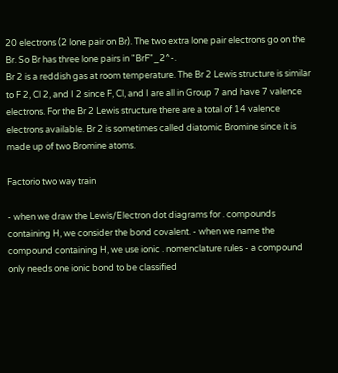20 electrons (2 lone pair on Br). The two extra lone pair electrons go on the Br. So Br has three lone pairs in "BrF"_2^-.
Br 2 is a reddish gas at room temperature. The Br 2 Lewis structure is similar to F 2, Cl 2, and I 2 since F, Cl, and I are all in Group 7 and have 7 valence electrons. For the Br 2 Lewis structure there are a total of 14 valence electrons available. Br 2 is sometimes called diatomic Bromine since it is made up of two Bromine atoms.

Factorio two way train

- when we draw the Lewis/Electron dot diagrams for . compounds containing H, we consider the bond covalent. - when we name the compound containing H, we use ionic . nomenclature rules - a compound only needs one ionic bond to be classified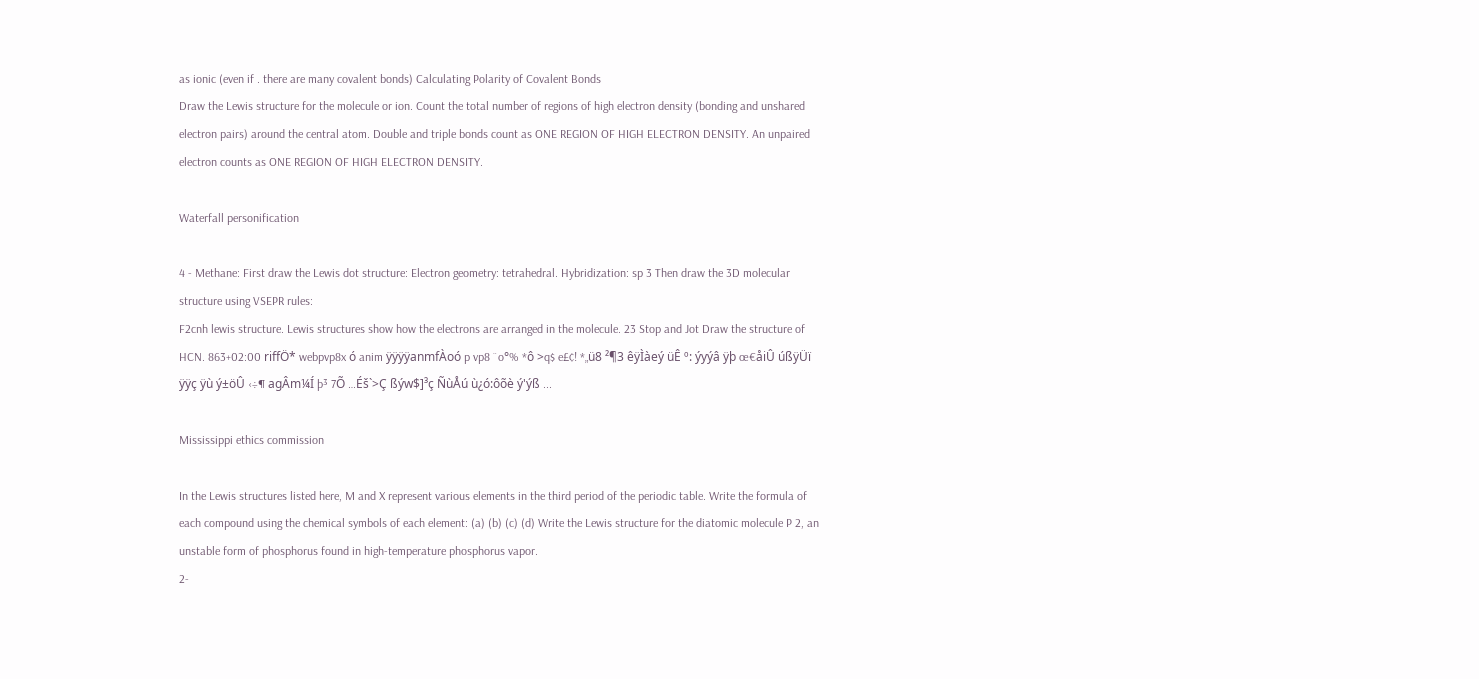as ionic (even if . there are many covalent bonds) Calculating Polarity of Covalent Bonds
Draw the Lewis structure for the molecule or ion. Count the total number of regions of high electron density (bonding and unshared electron pairs) around the central atom. Double and triple bonds count as ONE REGION OF HIGH ELECTRON DENSITY. An unpaired electron counts as ONE REGION OF HIGH ELECTRON DENSITY.

Waterfall personification

4 - Methane: First draw the Lewis dot structure: Electron geometry: tetrahedral. Hybridization: sp 3 Then draw the 3D molecular structure using VSEPR rules:
F2cnh lewis structure. Lewis structures show how the electrons are arranged in the molecule. 23 Stop and Jot Draw the structure of HCN. 863+02:00 riffÖ* webpvp8x ó anim ÿÿÿÿanmfÀoó p vp8 ¨o°% *ô >q$ e£¢! *„ü8 ²¶3 êÿÌàeý üÊ º: ýyýâ ÿþ œ€åiÛ úßÿÜï ÿÿç ÿù ý±öÛ ‹÷¶ agÂm¼Í þ³ 7Õ …Éš`>Ç ßýw$]³ç ÑùÅú ù¿ó:ôõè ý'ýß ...

Mississippi ethics commission

In the Lewis structures listed here, M and X represent various elements in the third period of the periodic table. Write the formula of each compound using the chemical symbols of each element: (a) (b) (c) (d) Write the Lewis structure for the diatomic molecule P 2, an unstable form of phosphorus found in high-temperature phosphorus vapor.
2-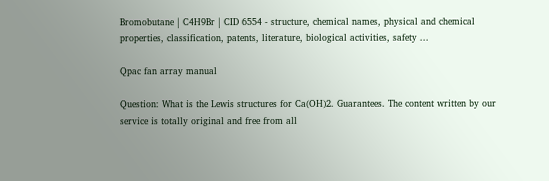Bromobutane | C4H9Br | CID 6554 - structure, chemical names, physical and chemical properties, classification, patents, literature, biological activities, safety ...

Qpac fan array manual

Question: What is the Lewis structures for Ca(OH)2. Guarantees. The content written by our service is totally original and free from all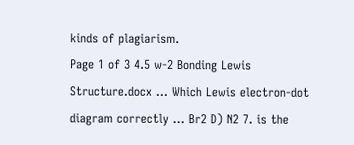kinds of plagiarism.
Page 1 of 3 4.5 w-2 Bonding Lewis Structure.docx ... Which Lewis electron-dot diagram correctly ... Br2 D) N2 7. is the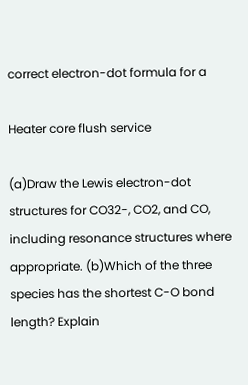correct electron-dot formula for a

Heater core flush service

(a)Draw the Lewis electron-dot structures for CO32-, CO2, and CO, including resonance structures where appropriate. (b)Which of the three species has the shortest C-O bond length? Explain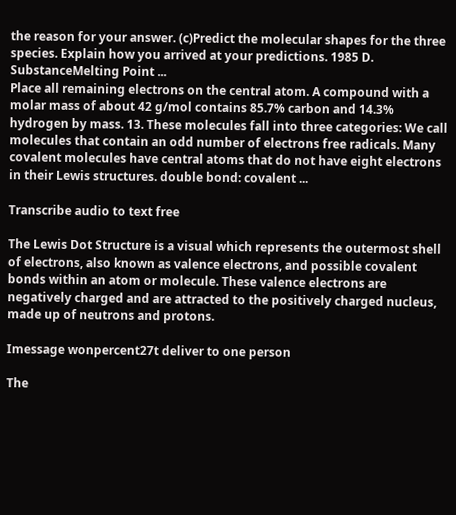the reason for your answer. (c)Predict the molecular shapes for the three species. Explain how you arrived at your predictions. 1985 D. SubstanceMelting Point ...
Place all remaining electrons on the central atom. A compound with a molar mass of about 42 g/mol contains 85.7% carbon and 14.3% hydrogen by mass. 13. These molecules fall into three categories: We call molecules that contain an odd number of electrons free radicals. Many covalent molecules have central atoms that do not have eight electrons in their Lewis structures. double bond: covalent ...

Transcribe audio to text free

The Lewis Dot Structure is a visual which represents the outermost shell of electrons, also known as valence electrons, and possible covalent bonds within an atom or molecule. These valence electrons are negatively charged and are attracted to the positively charged nucleus, made up of neutrons and protons.

Imessage wonpercent27t deliver to one person

The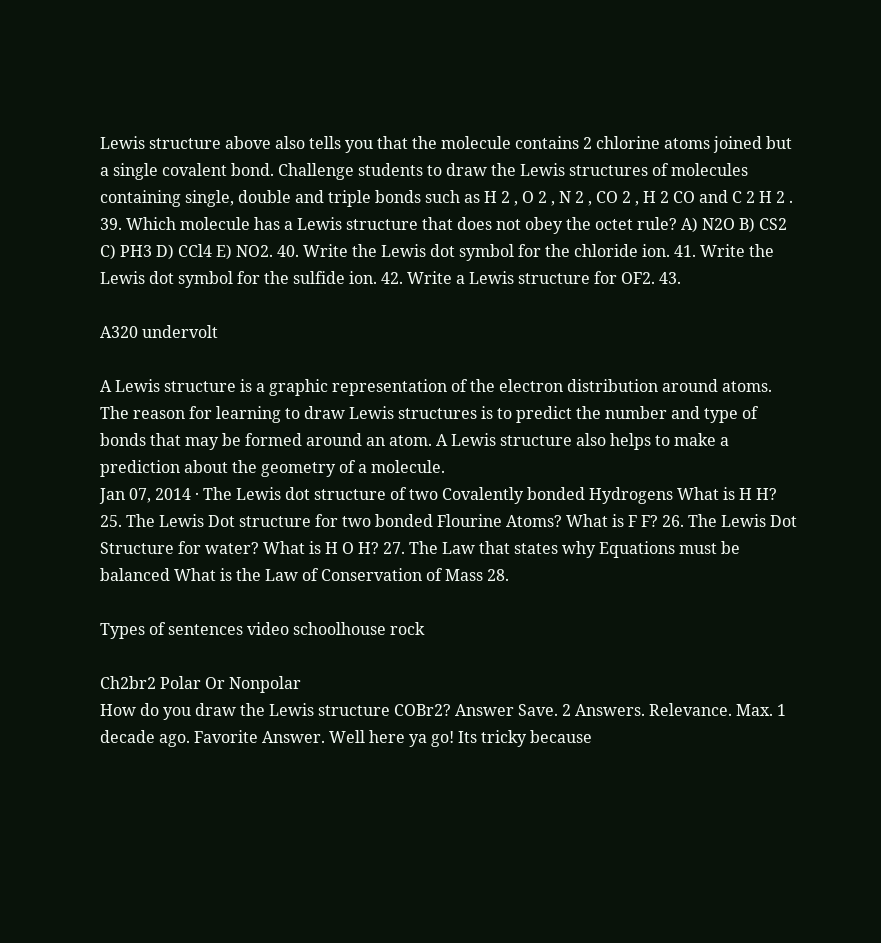Lewis structure above also tells you that the molecule contains 2 chlorine atoms joined but a single covalent bond. Challenge students to draw the Lewis structures of molecules containing single, double and triple bonds such as H 2 , O 2 , N 2 , CO 2 , H 2 CO and C 2 H 2 .
39. Which molecule has a Lewis structure that does not obey the octet rule? A) N2O B) CS2 C) PH3 D) CCl4 E) NO2. 40. Write the Lewis dot symbol for the chloride ion. 41. Write the Lewis dot symbol for the sulfide ion. 42. Write a Lewis structure for OF2. 43.

A320 undervolt

A Lewis structure is a graphic representation of the electron distribution around atoms. The reason for learning to draw Lewis structures is to predict the number and type of bonds that may be formed around an atom. A Lewis structure also helps to make a prediction about the geometry of a molecule.
Jan 07, 2014 · The Lewis dot structure of two Covalently bonded Hydrogens What is H H? 25. The Lewis Dot structure for two bonded Flourine Atoms? What is F F? 26. The Lewis Dot Structure for water? What is H O H? 27. The Law that states why Equations must be balanced What is the Law of Conservation of Mass 28.

Types of sentences video schoolhouse rock

Ch2br2 Polar Or Nonpolar
How do you draw the Lewis structure COBr2? Answer Save. 2 Answers. Relevance. Max. 1 decade ago. Favorite Answer. Well here ya go! Its tricky because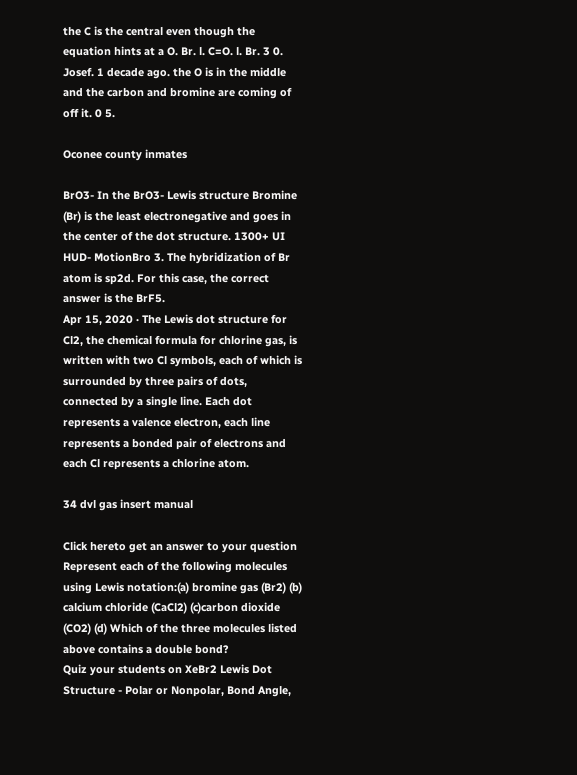the C is the central even though the equation hints at a O. Br. l. C=O. l. Br. 3 0. Josef. 1 decade ago. the O is in the middle and the carbon and bromine are coming of off it. 0 5.

Oconee county inmates

BrO3- In the BrO3- Lewis structure Bromine (Br) is the least electronegative and goes in the center of the dot structure. 1300+ UI HUD- MotionBro 3. The hybridization of Br atom is sp2d. For this case, the correct answer is the BrF5.
Apr 15, 2020 · The Lewis dot structure for Cl2, the chemical formula for chlorine gas, is written with two Cl symbols, each of which is surrounded by three pairs of dots, connected by a single line. Each dot represents a valence electron, each line represents a bonded pair of electrons and each Cl represents a chlorine atom.

34 dvl gas insert manual

Click hereto get an answer to your question  Represent each of the following molecules using Lewis notation:(a) bromine gas (Br2) (b) calcium chloride (CaCl2) (c)carbon dioxide (CO2) (d) Which of the three molecules listed above contains a double bond?
Quiz your students on XeBr2 Lewis Dot Structure - Polar or Nonpolar, Bond Angle,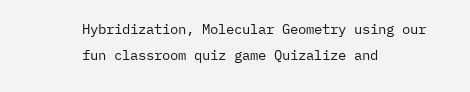Hybridization, Molecular Geometry using our fun classroom quiz game Quizalize and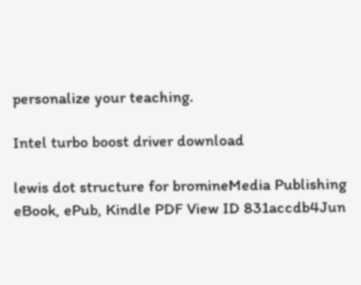personalize your teaching.

Intel turbo boost driver download

lewis dot structure for bromineMedia Publishing eBook, ePub, Kindle PDF View ID 831accdb4Jun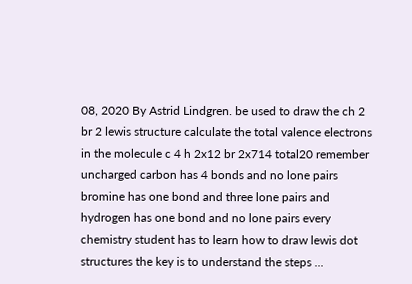08, 2020 By Astrid Lindgren. be used to draw the ch 2 br 2 lewis structure calculate the total valence electrons in the molecule c 4 h 2x12 br 2x714 total20 remember uncharged carbon has 4 bonds and no lone pairs bromine has one bond and three lone pairs and hydrogen has one bond and no lone pairs every chemistry student has to learn how to draw lewis dot structures the key is to understand the steps ...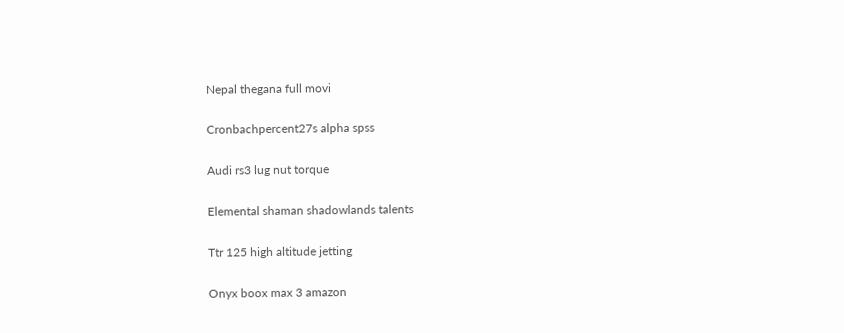Nepal thegana full movi

Cronbachpercent27s alpha spss

Audi rs3 lug nut torque

Elemental shaman shadowlands talents

Ttr 125 high altitude jetting

Onyx boox max 3 amazon